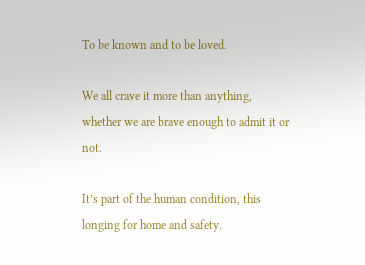To be known and to be loved.

We all crave it more than anything, whether we are brave enough to admit it or not.

It’s part of the human condition, this longing for home and safety.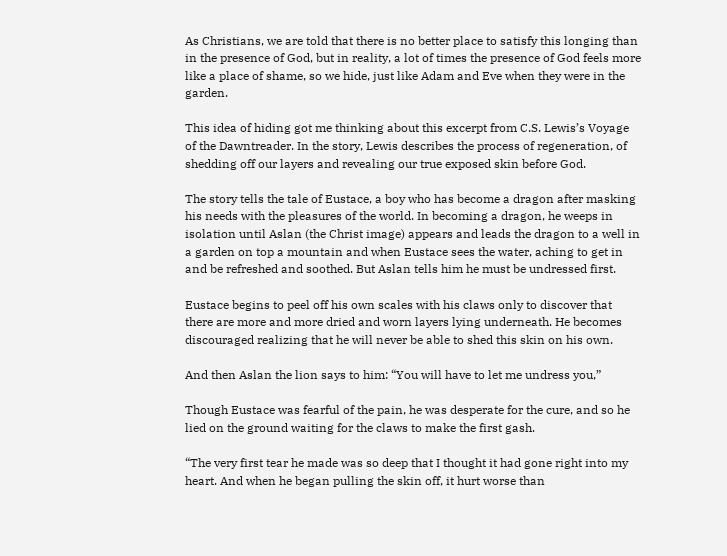As Christians, we are told that there is no better place to satisfy this longing than in the presence of God, but in reality, a lot of times the presence of God feels more like a place of shame, so we hide, just like Adam and Eve when they were in the garden.

This idea of hiding got me thinking about this excerpt from C.S. Lewis’s Voyage of the Dawntreader. In the story, Lewis describes the process of regeneration, of shedding off our layers and revealing our true exposed skin before God.

The story tells the tale of Eustace, a boy who has become a dragon after masking his needs with the pleasures of the world. In becoming a dragon, he weeps in isolation until Aslan (the Christ image) appears and leads the dragon to a well in a garden on top a mountain and when Eustace sees the water, aching to get in and be refreshed and soothed. But Aslan tells him he must be undressed first.

Eustace begins to peel off his own scales with his claws only to discover that there are more and more dried and worn layers lying underneath. He becomes discouraged realizing that he will never be able to shed this skin on his own.

And then Aslan the lion says to him: “You will have to let me undress you,”

Though Eustace was fearful of the pain, he was desperate for the cure, and so he lied on the ground waiting for the claws to make the first gash.

“The very first tear he made was so deep that I thought it had gone right into my heart. And when he began pulling the skin off, it hurt worse than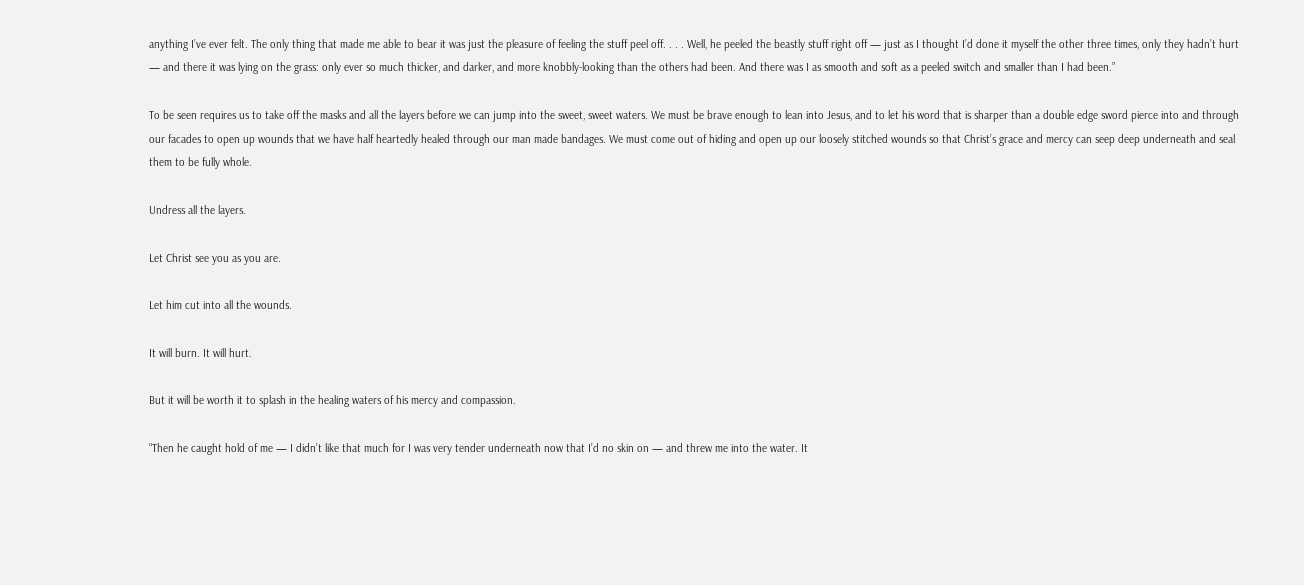anything I’ve ever felt. The only thing that made me able to bear it was just the pleasure of feeling the stuff peel off. . . . Well, he peeled the beastly stuff right off — just as I thought I’d done it myself the other three times, only they hadn’t hurt — and there it was lying on the grass: only ever so much thicker, and darker, and more knobbly-looking than the others had been. And there was I as smooth and soft as a peeled switch and smaller than I had been.”

To be seen requires us to take off the masks and all the layers before we can jump into the sweet, sweet waters. We must be brave enough to lean into Jesus, and to let his word that is sharper than a double edge sword pierce into and through our facades to open up wounds that we have half heartedly healed through our man made bandages. We must come out of hiding and open up our loosely stitched wounds so that Christ’s grace and mercy can seep deep underneath and seal them to be fully whole.

Undress all the layers.

Let Christ see you as you are.

Let him cut into all the wounds.

It will burn. It will hurt.

But it will be worth it to splash in the healing waters of his mercy and compassion.

“Then he caught hold of me — I didn’t like that much for I was very tender underneath now that I’d no skin on — and threw me into the water. It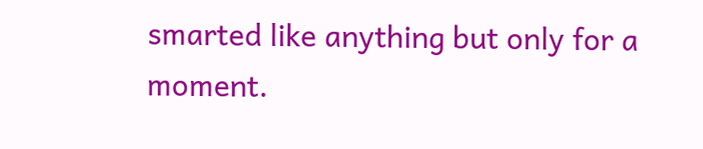smarted like anything but only for a moment.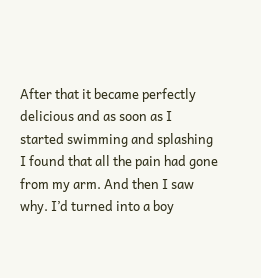After that it became perfectly delicious and as soon as I started swimming and splashing I found that all the pain had gone from my arm. And then I saw why. I’d turned into a boy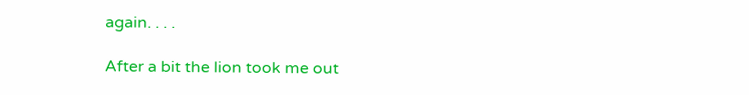again. . . .

After a bit the lion took me out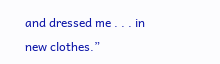and dressed me . . . in new clothes.”